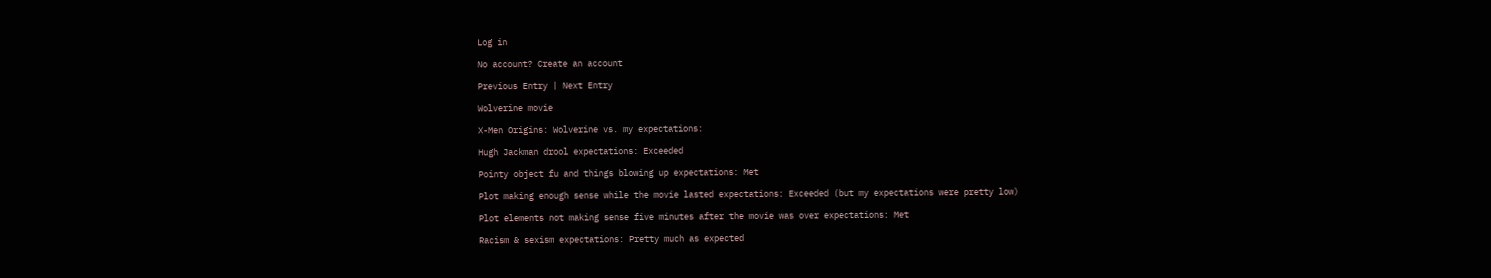Log in

No account? Create an account

Previous Entry | Next Entry

Wolverine movie

X-Men Origins: Wolverine vs. my expectations:

Hugh Jackman drool expectations: Exceeded

Pointy object fu and things blowing up expectations: Met

Plot making enough sense while the movie lasted expectations: Exceeded (but my expectations were pretty low)

Plot elements not making sense five minutes after the movie was over expectations: Met

Racism & sexism expectations: Pretty much as expected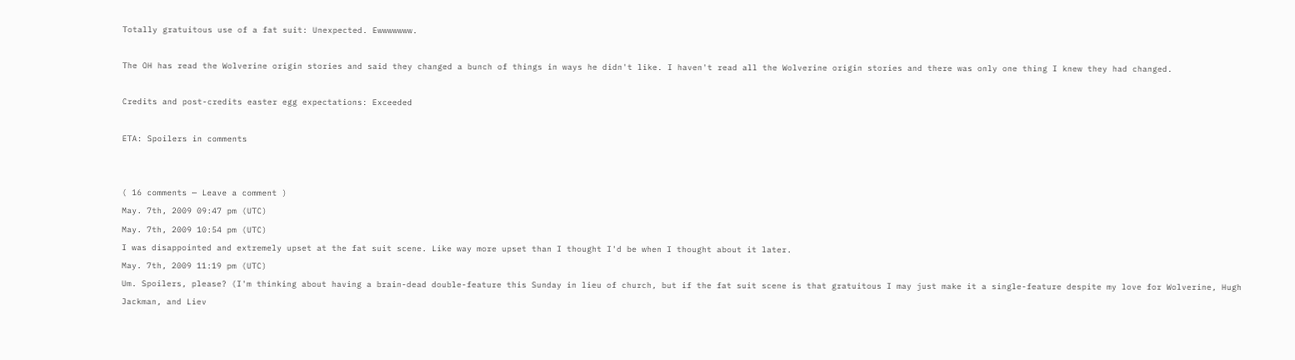Totally gratuitous use of a fat suit: Unexpected. Ewwwwwww.

The OH has read the Wolverine origin stories and said they changed a bunch of things in ways he didn't like. I haven't read all the Wolverine origin stories and there was only one thing I knew they had changed.

Credits and post-credits easter egg expectations: Exceeded

ETA: Spoilers in comments


( 16 comments — Leave a comment )
May. 7th, 2009 09:47 pm (UTC)
May. 7th, 2009 10:54 pm (UTC)
I was disappointed and extremely upset at the fat suit scene. Like way more upset than I thought I'd be when I thought about it later.
May. 7th, 2009 11:19 pm (UTC)
Um. Spoilers, please? (I'm thinking about having a brain-dead double-feature this Sunday in lieu of church, but if the fat suit scene is that gratuitous I may just make it a single-feature despite my love for Wolverine, Hugh Jackman, and Liev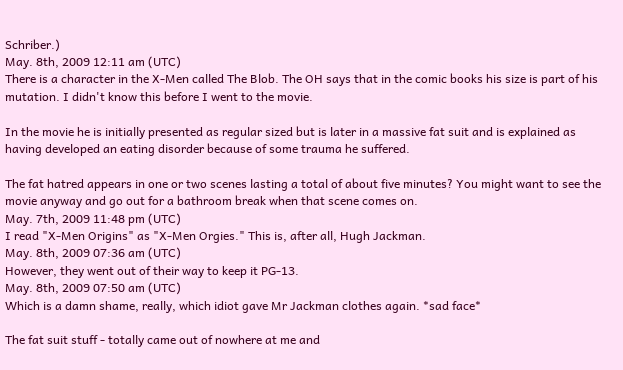Schriber.)
May. 8th, 2009 12:11 am (UTC)
There is a character in the X-Men called The Blob. The OH says that in the comic books his size is part of his mutation. I didn't know this before I went to the movie.

In the movie he is initially presented as regular sized but is later in a massive fat suit and is explained as having developed an eating disorder because of some trauma he suffered.

The fat hatred appears in one or two scenes lasting a total of about five minutes? You might want to see the movie anyway and go out for a bathroom break when that scene comes on.
May. 7th, 2009 11:48 pm (UTC)
I read "X-Men Origins" as "X-Men Orgies." This is, after all, Hugh Jackman.
May. 8th, 2009 07:36 am (UTC)
However, they went out of their way to keep it PG-13.
May. 8th, 2009 07:50 am (UTC)
Which is a damn shame, really, which idiot gave Mr Jackman clothes again. *sad face*

The fat suit stuff - totally came out of nowhere at me and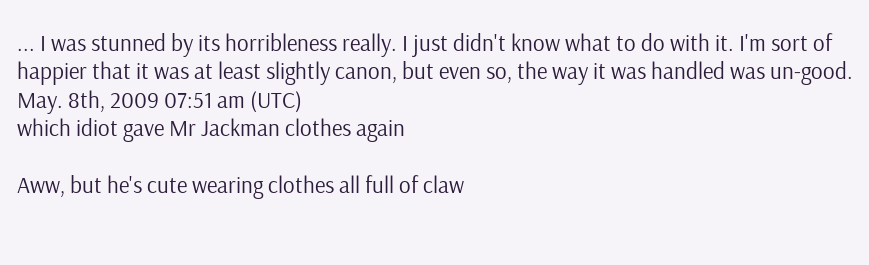... I was stunned by its horribleness really. I just didn't know what to do with it. I'm sort of happier that it was at least slightly canon, but even so, the way it was handled was un-good.
May. 8th, 2009 07:51 am (UTC)
which idiot gave Mr Jackman clothes again

Aww, but he's cute wearing clothes all full of claw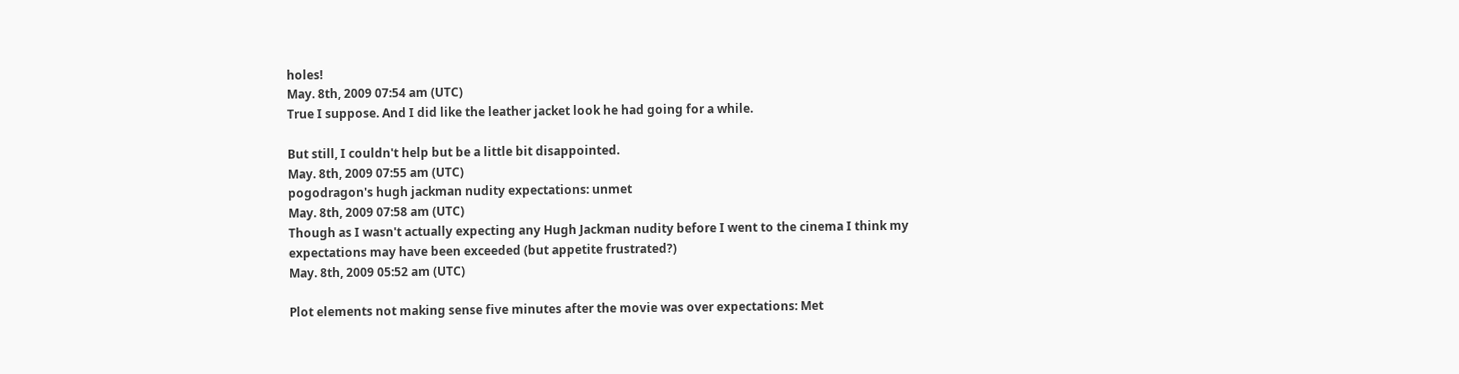holes!
May. 8th, 2009 07:54 am (UTC)
True I suppose. And I did like the leather jacket look he had going for a while.

But still, I couldn't help but be a little bit disappointed.
May. 8th, 2009 07:55 am (UTC)
pogodragon's hugh jackman nudity expectations: unmet
May. 8th, 2009 07:58 am (UTC)
Though as I wasn't actually expecting any Hugh Jackman nudity before I went to the cinema I think my expectations may have been exceeded (but appetite frustrated?)
May. 8th, 2009 05:52 am (UTC)

Plot elements not making sense five minutes after the movie was over expectations: Met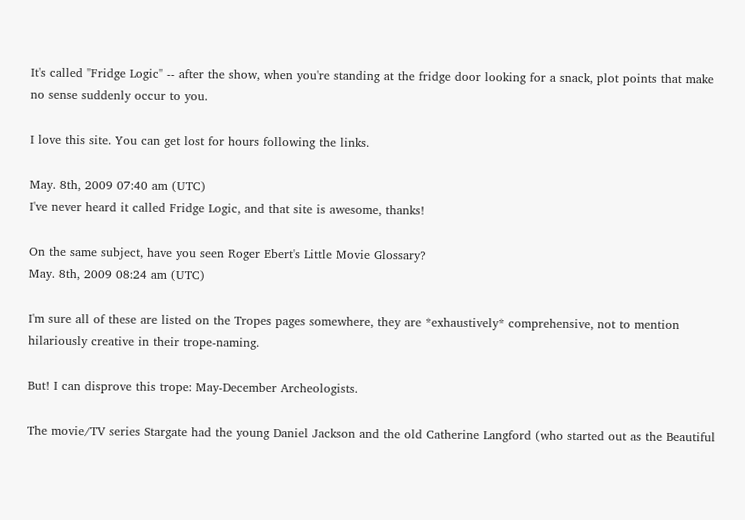It's called "Fridge Logic" -- after the show, when you're standing at the fridge door looking for a snack, plot points that make no sense suddenly occur to you.

I love this site. You can get lost for hours following the links.

May. 8th, 2009 07:40 am (UTC)
I've never heard it called Fridge Logic, and that site is awesome, thanks!

On the same subject, have you seen Roger Ebert's Little Movie Glossary?
May. 8th, 2009 08:24 am (UTC)

I'm sure all of these are listed on the Tropes pages somewhere, they are *exhaustively* comprehensive, not to mention hilariously creative in their trope-naming.

But! I can disprove this trope: May-December Archeologists.

The movie/TV series Stargate had the young Daniel Jackson and the old Catherine Langford (who started out as the Beautiful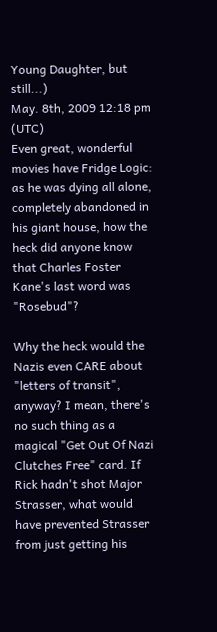Young Daughter, but still...)
May. 8th, 2009 12:18 pm (UTC)
Even great, wonderful movies have Fridge Logic: as he was dying all alone, completely abandoned in his giant house, how the heck did anyone know that Charles Foster Kane's last word was "Rosebud"?

Why the heck would the Nazis even CARE about "letters of transit", anyway? I mean, there's no such thing as a magical "Get Out Of Nazi Clutches Free" card. If Rick hadn't shot Major Strasser, what would have prevented Strasser from just getting his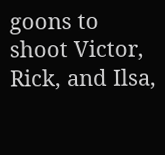goons to shoot Victor, Rick, and Ilsa,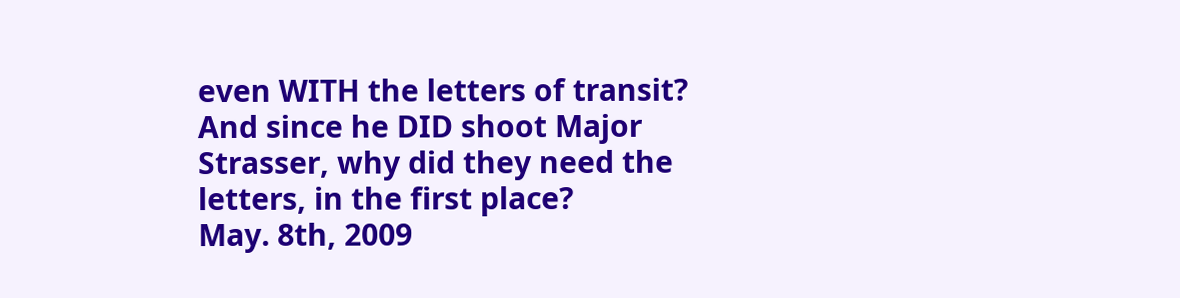even WITH the letters of transit? And since he DID shoot Major Strasser, why did they need the letters, in the first place?
May. 8th, 2009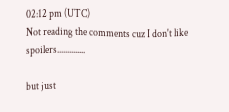02:12 pm (UTC)
Not reading the comments cuz I don't like spoilers..............

but just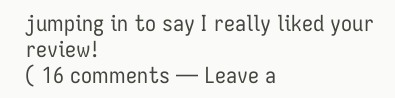jumping in to say I really liked your review!
( 16 comments — Leave a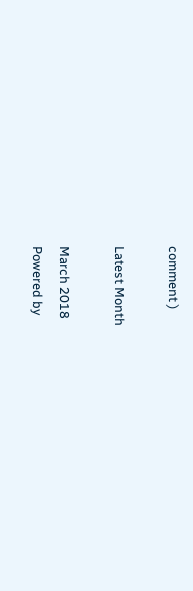comment )

Latest Month

March 2018
Powered by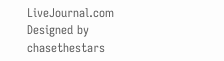LiveJournal.com
Designed by chasethestars